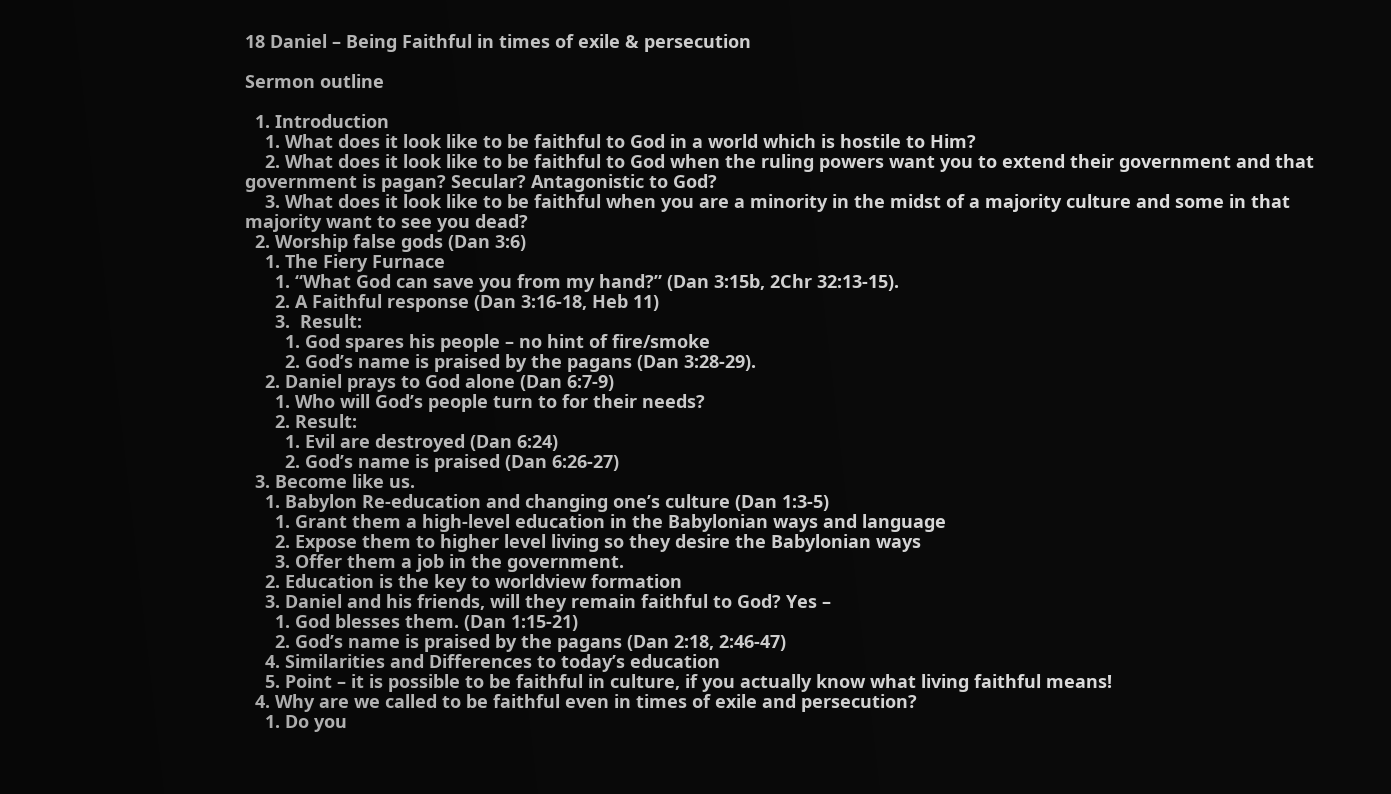18 Daniel – Being Faithful in times of exile & persecution

Sermon outline

  1. Introduction
    1. What does it look like to be faithful to God in a world which is hostile to Him?
    2. What does it look like to be faithful to God when the ruling powers want you to extend their government and that government is pagan? Secular? Antagonistic to God?
    3. What does it look like to be faithful when you are a minority in the midst of a majority culture and some in that majority want to see you dead?
  2. Worship false gods (Dan 3:6)
    1. The Fiery Furnace
      1. “What God can save you from my hand?” (Dan 3:15b, 2Chr 32:13-15).
      2. A Faithful response (Dan 3:16-18, Heb 11)
      3.  Result:
        1. God spares his people – no hint of fire/smoke
        2. God’s name is praised by the pagans (Dan 3:28-29).
    2. Daniel prays to God alone (Dan 6:7-9)
      1. Who will God’s people turn to for their needs?
      2. Result:
        1. Evil are destroyed (Dan 6:24)
        2. God’s name is praised (Dan 6:26-27)
  3. Become like us.
    1. Babylon Re-education and changing one’s culture (Dan 1:3-5)
      1. Grant them a high-level education in the Babylonian ways and language
      2. Expose them to higher level living so they desire the Babylonian ways
      3. Offer them a job in the government.
    2. Education is the key to worldview formation
    3. Daniel and his friends, will they remain faithful to God? Yes –
      1. God blesses them. (Dan 1:15-21)
      2. God’s name is praised by the pagans (Dan 2:18, 2:46-47)
    4. Similarities and Differences to today’s education
    5. Point – it is possible to be faithful in culture, if you actually know what living faithful means!
  4. Why are we called to be faithful even in times of exile and persecution?
    1. Do you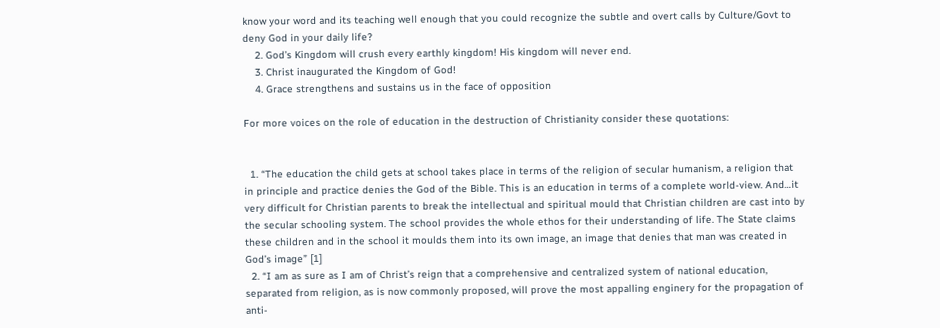know your word and its teaching well enough that you could recognize the subtle and overt calls by Culture/Govt to deny God in your daily life?
    2. God’s Kingdom will crush every earthly kingdom! His kingdom will never end.
    3. Christ inaugurated the Kingdom of God!
    4. Grace strengthens and sustains us in the face of opposition

For more voices on the role of education in the destruction of Christianity consider these quotations:


  1. “The education the child gets at school takes place in terms of the religion of secular humanism, a religion that in principle and practice denies the God of the Bible. This is an education in terms of a complete world-view. And…it very difficult for Christian parents to break the intellectual and spiritual mould that Christian children are cast into by the secular schooling system. The school provides the whole ethos for their understanding of life. The State claims these children and in the school it moulds them into its own image, an image that denies that man was created in God’s image” [1]
  2. “I am as sure as I am of Christ’s reign that a comprehensive and centralized system of national education, separated from religion, as is now commonly proposed, will prove the most appalling enginery for the propagation of anti-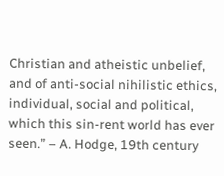Christian and atheistic unbelief, and of anti-social nihilistic ethics, individual, social and political, which this sin-rent world has ever seen.” – A. Hodge, 19th century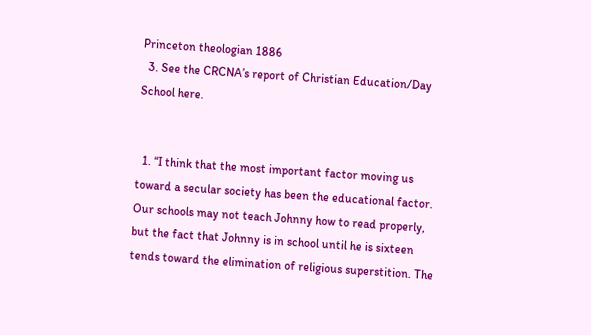Princeton theologian 1886
  3. See the CRCNA’s report of Christian Education/Day School here.


  1. “I think that the most important factor moving us toward a secular society has been the educational factor. Our schools may not teach Johnny how to read properly, but the fact that Johnny is in school until he is sixteen tends toward the elimination of religious superstition. The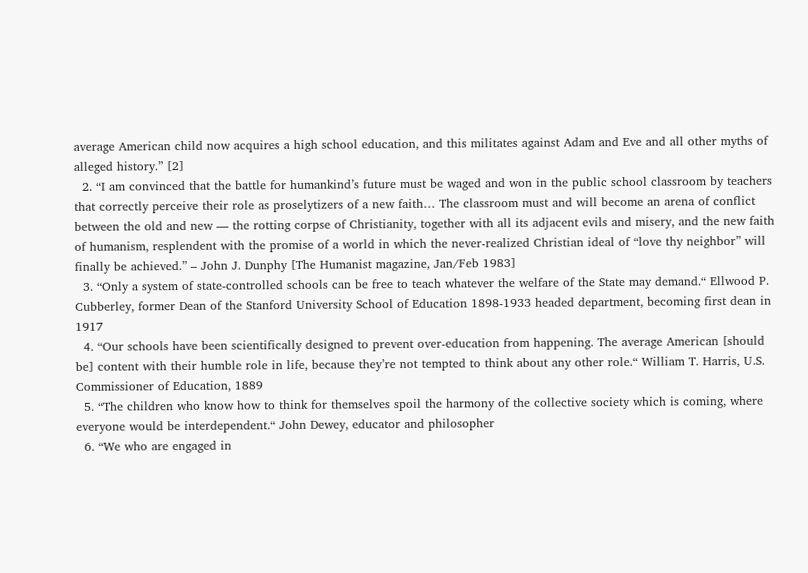average American child now acquires a high school education, and this militates against Adam and Eve and all other myths of alleged history.” [2]
  2. “I am convinced that the battle for humankind’s future must be waged and won in the public school classroom by teachers that correctly perceive their role as proselytizers of a new faith… The classroom must and will become an arena of conflict between the old and new — the rotting corpse of Christianity, together with all its adjacent evils and misery, and the new faith of humanism, resplendent with the promise of a world in which the never-realized Christian ideal of “love thy neighbor” will finally be achieved.” – John J. Dunphy [The Humanist magazine, Jan/Feb 1983]
  3. “Only a system of state-controlled schools can be free to teach whatever the welfare of the State may demand.“ Ellwood P. Cubberley, former Dean of the Stanford University School of Education 1898-1933 headed department, becoming first dean in 1917
  4. “Our schools have been scientifically designed to prevent over-education from happening. The average American [should be] content with their humble role in life, because they’re not tempted to think about any other role.“ William T. Harris, U.S. Commissioner of Education, 1889
  5. “The children who know how to think for themselves spoil the harmony of the collective society which is coming, where everyone would be interdependent.“ John Dewey, educator and philosopher
  6. “We who are engaged in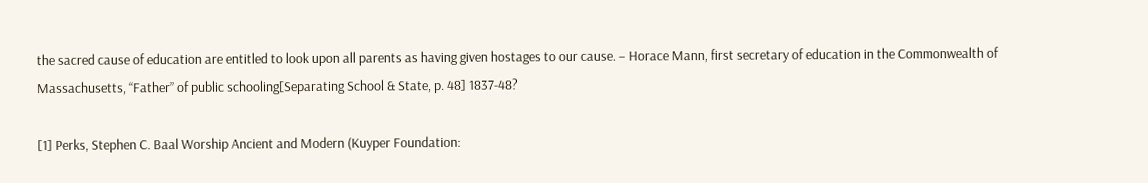the sacred cause of education are entitled to look upon all parents as having given hostages to our cause. – Horace Mann, first secretary of education in the Commonwealth of Massachusetts, “Father” of public schooling[Separating School & State, p. 48] 1837-48?

[1] Perks, Stephen C. Baal Worship Ancient and Modern (Kuyper Foundation: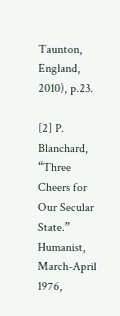Taunton, England, 2010), p.23.

[2] P. Blanchard, “Three Cheers for Our Secular State.” Humanist, March-April 1976,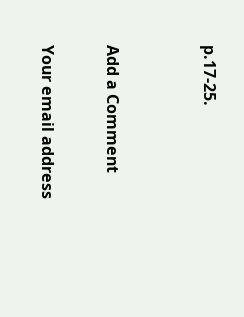p.17-25.


Add a Comment

Your email address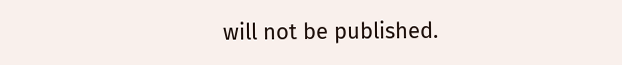will not be published.